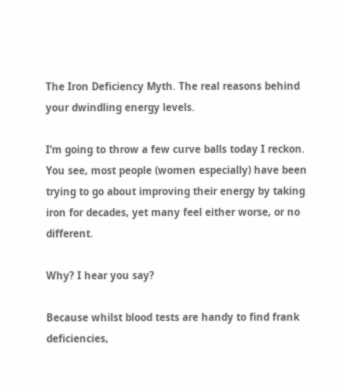The Iron Deficiency Myth. The real reasons behind your dwindling energy levels.

I’m going to throw a few curve balls today I reckon. You see, most people (women especially) have been trying to go about improving their energy by taking iron for decades, yet many feel either worse, or no different.

Why? I hear you say?

Because whilst blood tests are handy to find frank deficiencies,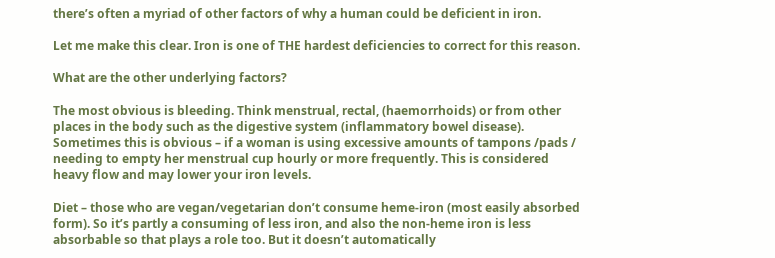there’s often a myriad of other factors of why a human could be deficient in iron.

Let me make this clear. Iron is one of THE hardest deficiencies to correct for this reason.

What are the other underlying factors?

The most obvious is bleeding. Think menstrual, rectal, (haemorrhoids) or from other places in the body such as the digestive system (inflammatory bowel disease). Sometimes this is obvious – if a woman is using excessive amounts of tampons /pads / needing to empty her menstrual cup hourly or more frequently. This is considered heavy flow and may lower your iron levels.

Diet – those who are vegan/vegetarian don’t consume heme-iron (most easily absorbed form). So it’s partly a consuming of less iron, and also the non-heme iron is less absorbable so that plays a role too. But it doesn’t automatically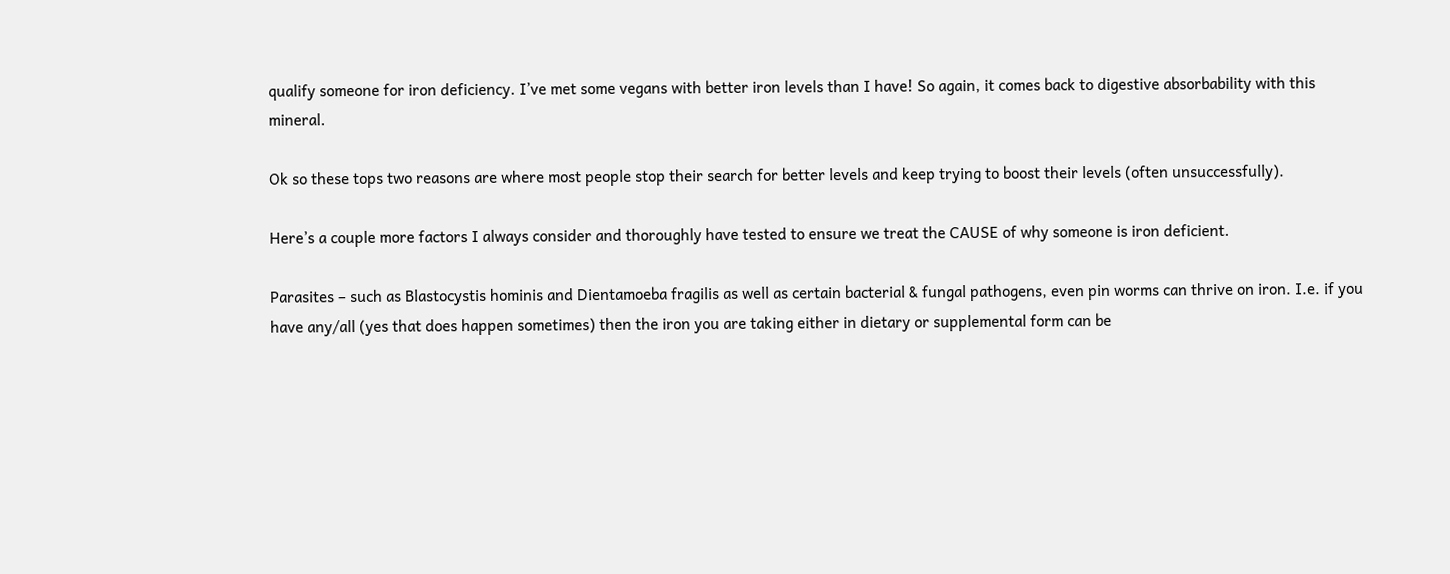qualify someone for iron deficiency. I’ve met some vegans with better iron levels than I have! So again, it comes back to digestive absorbability with this mineral.

Ok so these tops two reasons are where most people stop their search for better levels and keep trying to boost their levels (often unsuccessfully).

Here’s a couple more factors I always consider and thoroughly have tested to ensure we treat the CAUSE of why someone is iron deficient.

Parasites – such as Blastocystis hominis and Dientamoeba fragilis as well as certain bacterial & fungal pathogens, even pin worms can thrive on iron. I.e. if you have any/all (yes that does happen sometimes) then the iron you are taking either in dietary or supplemental form can be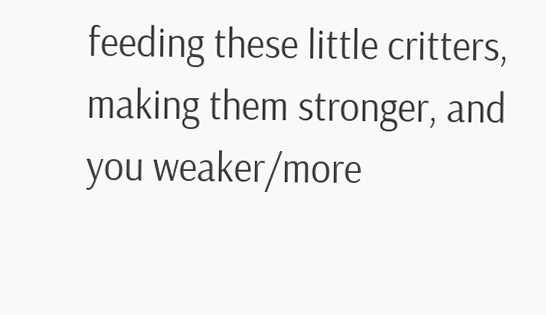feeding these little critters, making them stronger, and you weaker/more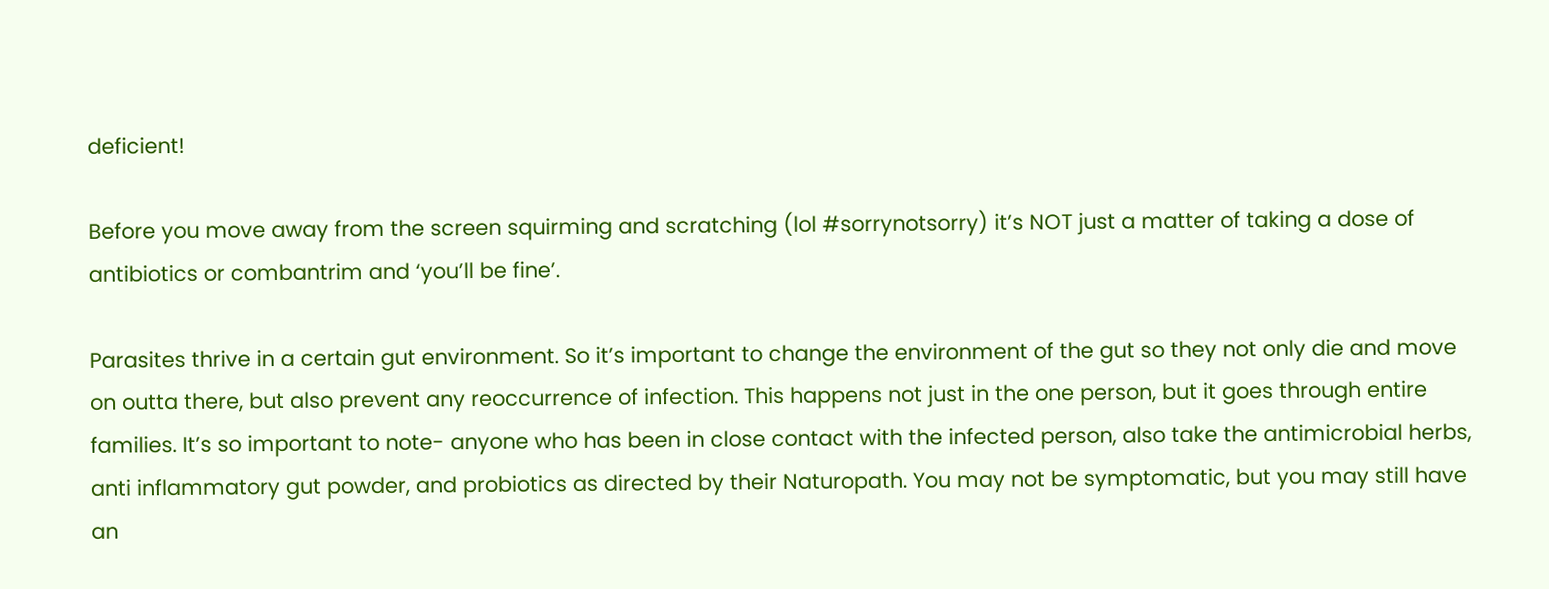deficient!

Before you move away from the screen squirming and scratching (lol #sorrynotsorry) it’s NOT just a matter of taking a dose of antibiotics or combantrim and ‘you’ll be fine’.

Parasites thrive in a certain gut environment. So it’s important to change the environment of the gut so they not only die and move on outta there, but also prevent any reoccurrence of infection. This happens not just in the one person, but it goes through entire families. It’s so important to note- anyone who has been in close contact with the infected person, also take the antimicrobial herbs, anti inflammatory gut powder, and probiotics as directed by their Naturopath. You may not be symptomatic, but you may still have an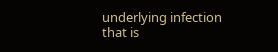underlying infection that is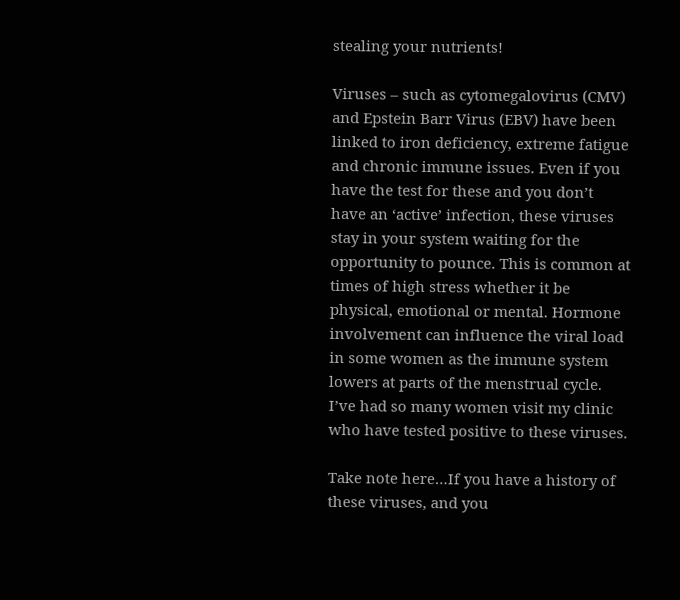stealing your nutrients!

Viruses – such as cytomegalovirus (CMV) and Epstein Barr Virus (EBV) have been linked to iron deficiency, extreme fatigue and chronic immune issues. Even if you have the test for these and you don’t have an ‘active’ infection, these viruses stay in your system waiting for the opportunity to pounce. This is common at times of high stress whether it be physical, emotional or mental. Hormone involvement can influence the viral load in some women as the immune system lowers at parts of the menstrual cycle. I’ve had so many women visit my clinic who have tested positive to these viruses.

Take note here…If you have a history of these viruses, and you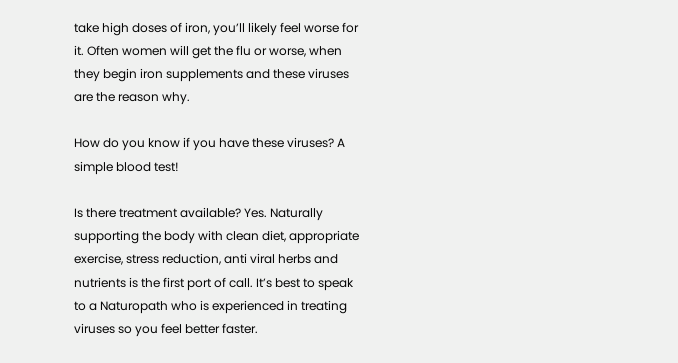take high doses of iron, you’ll likely feel worse for it. Often women will get the flu or worse, when they begin iron supplements and these viruses are the reason why.

How do you know if you have these viruses? A simple blood test!

Is there treatment available? Yes. Naturally supporting the body with clean diet, appropriate exercise, stress reduction, anti viral herbs and nutrients is the first port of call. It’s best to speak to a Naturopath who is experienced in treating viruses so you feel better faster.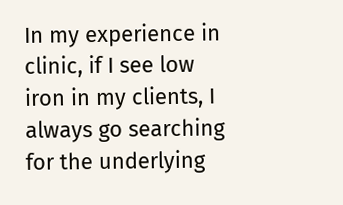In my experience in clinic, if I see low iron in my clients, I always go searching for the underlying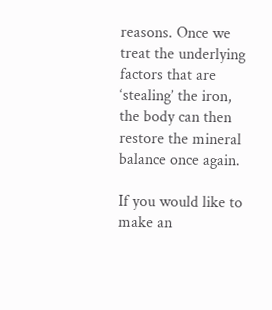reasons. Once we treat the underlying factors that are ‘stealing’ the iron, the body can then restore the mineral balance once again.

If you would like to make an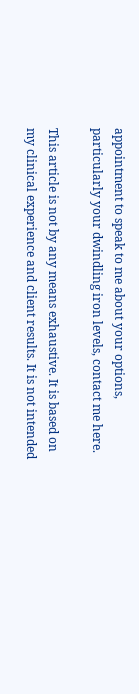appointment to speak to me about your options, particularly your dwindling iron levels, contact me here.

This article is not by any means exhaustive. It is based on my clinical experience and client results. It is not intended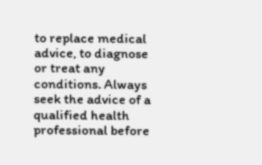to replace medical advice, to diagnose or treat any conditions. Always seek the advice of a qualified health professional before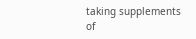taking supplements of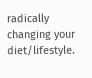radically changing your diet/lifestyle.